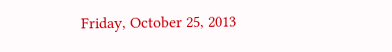Friday, October 25, 2013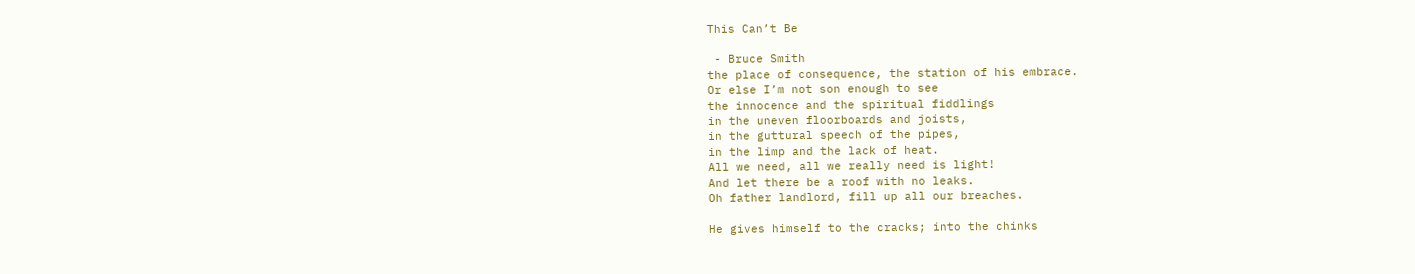This Can’t Be

 - Bruce Smith
the place of consequence, the station of his embrace.
Or else I’m not son enough to see
the innocence and the spiritual fiddlings
in the uneven floorboards and joists,
in the guttural speech of the pipes,
in the limp and the lack of heat.
All we need, all we really need is light!
And let there be a roof with no leaks.
Oh father landlord, fill up all our breaches.

He gives himself to the cracks; into the chinks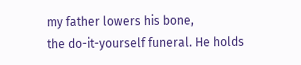my father lowers his bone,
the do-it-yourself funeral. He holds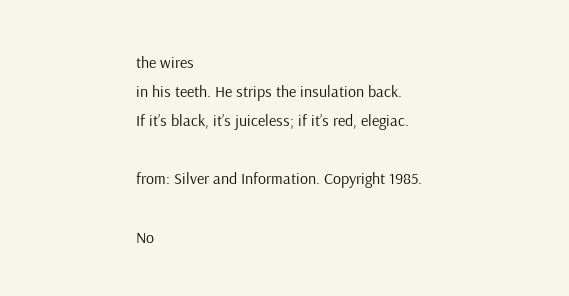the wires
in his teeth. He strips the insulation back.
If it’s black, it’s juiceless; if it’s red, elegiac.

from: Silver and Information. Copyright 1985.

No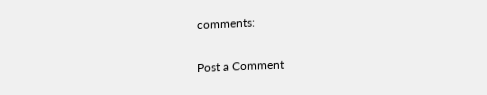comments:

Post a Comment